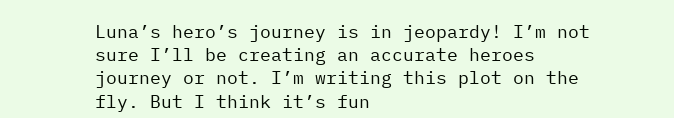Luna’s hero’s journey is in jeopardy! I’m not sure I’ll be creating an accurate heroes journey or not. I’m writing this plot on the fly. But I think it’s fun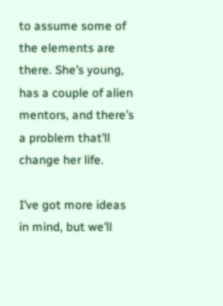to assume some of the elements are there. She’s young, has a couple of alien mentors, and there’s a problem that’ll change her life.

I’ve got more ideas in mind, but we’ll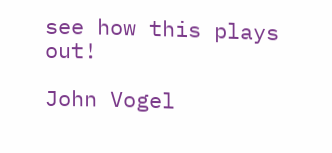see how this plays out!

John Vogel